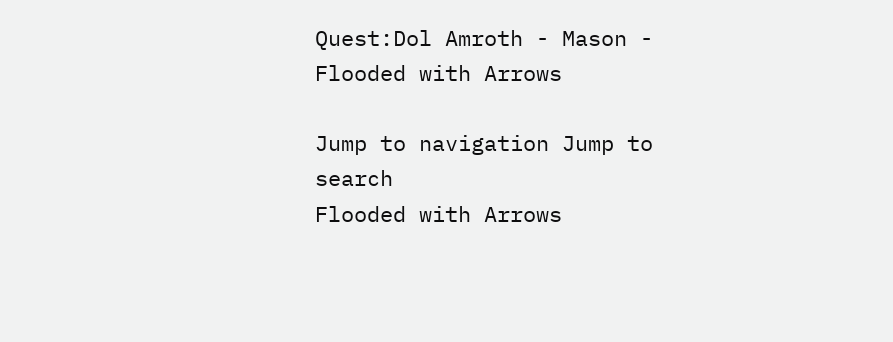Quest:Dol Amroth - Mason - Flooded with Arrows

Jump to navigation Jump to search
Flooded with Arrows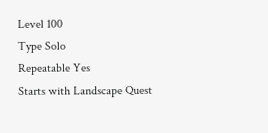Level 100
Type Solo
Repeatable Yes
Starts with Landscape Quest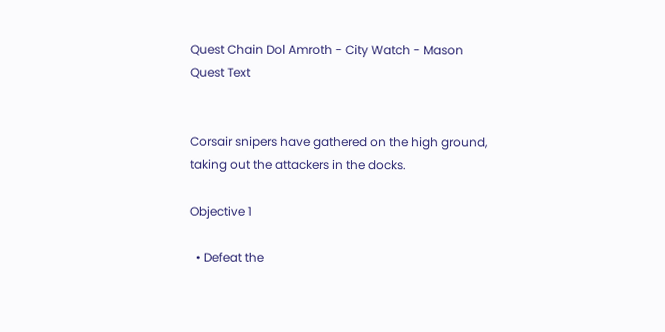Quest Chain Dol Amroth - City Watch - Mason
Quest Text


Corsair snipers have gathered on the high ground, taking out the attackers in the docks.

Objective 1

  • Defeat the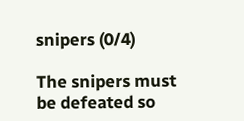snipers (0/4)

The snipers must be defeated so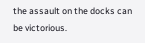the assault on the docks can be victorious.